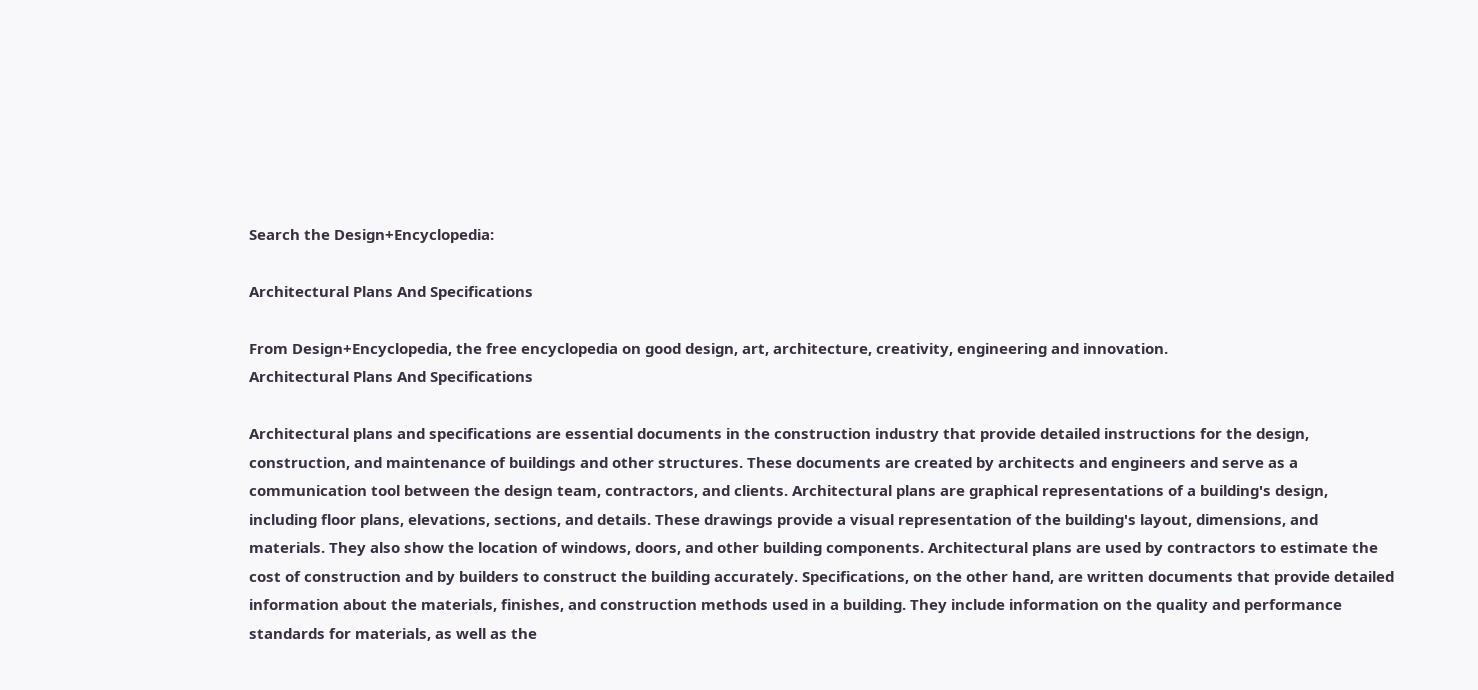Search the Design+Encyclopedia:

Architectural Plans And Specifications

From Design+Encyclopedia, the free encyclopedia on good design, art, architecture, creativity, engineering and innovation.
Architectural Plans And Specifications

Architectural plans and specifications are essential documents in the construction industry that provide detailed instructions for the design, construction, and maintenance of buildings and other structures. These documents are created by architects and engineers and serve as a communication tool between the design team, contractors, and clients. Architectural plans are graphical representations of a building's design, including floor plans, elevations, sections, and details. These drawings provide a visual representation of the building's layout, dimensions, and materials. They also show the location of windows, doors, and other building components. Architectural plans are used by contractors to estimate the cost of construction and by builders to construct the building accurately. Specifications, on the other hand, are written documents that provide detailed information about the materials, finishes, and construction methods used in a building. They include information on the quality and performance standards for materials, as well as the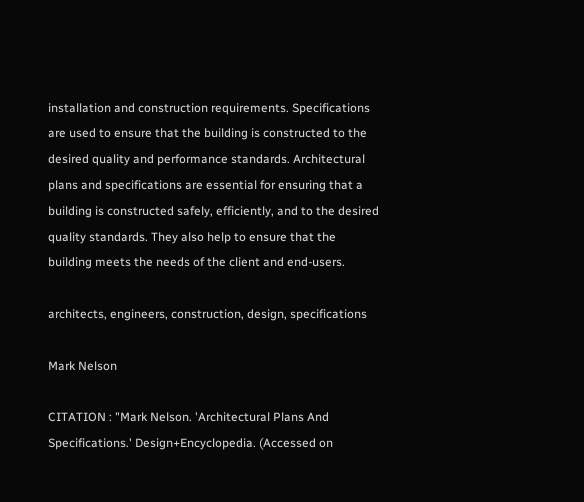installation and construction requirements. Specifications are used to ensure that the building is constructed to the desired quality and performance standards. Architectural plans and specifications are essential for ensuring that a building is constructed safely, efficiently, and to the desired quality standards. They also help to ensure that the building meets the needs of the client and end-users.

architects, engineers, construction, design, specifications

Mark Nelson

CITATION : "Mark Nelson. 'Architectural Plans And Specifications.' Design+Encyclopedia. (Accessed on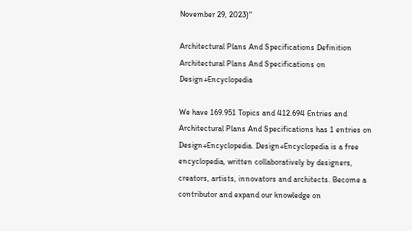November 29, 2023)"

Architectural Plans And Specifications Definition
Architectural Plans And Specifications on Design+Encyclopedia

We have 169.951 Topics and 412.694 Entries and Architectural Plans And Specifications has 1 entries on Design+Encyclopedia. Design+Encyclopedia is a free encyclopedia, written collaboratively by designers, creators, artists, innovators and architects. Become a contributor and expand our knowledge on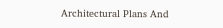Architectural Plans And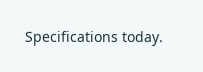Specifications today.